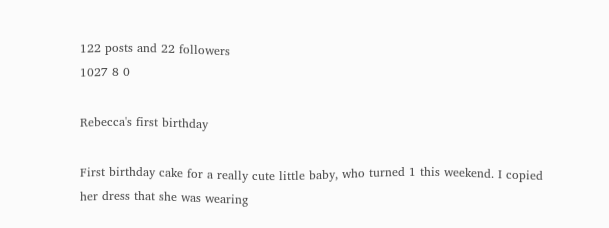122 posts and 22 followers
1027 8 0

Rebecca's first birthday

First birthday cake for a really cute little baby, who turned 1 this weekend. I copied her dress that she was wearing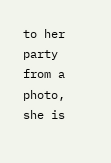to her party from a photo, she is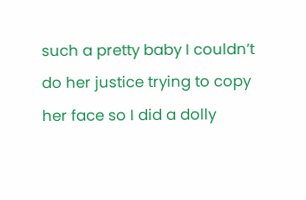such a pretty baby I couldn’t do her justice trying to copy her face so I did a dolly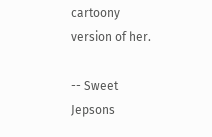cartoony version of her.

-- Sweet Jepsons